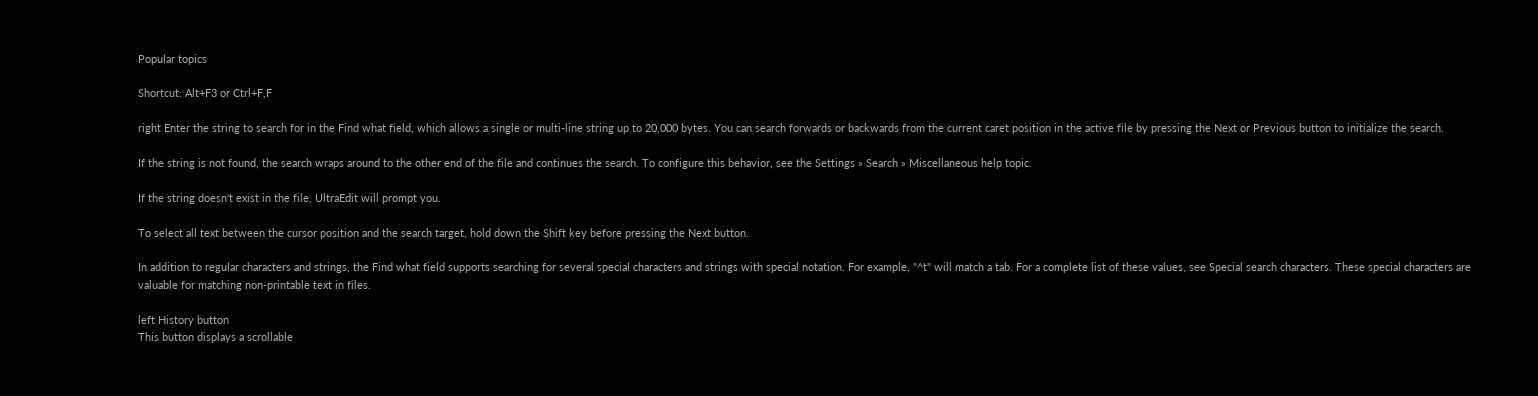Popular topics

Shortcut: Alt+F3 or Ctrl+F,F

right Enter the string to search for in the Find what field, which allows a single or multi-line string up to 20,000 bytes. You can search forwards or backwards from the current caret position in the active file by pressing the Next or Previous button to initialize the search.

If the string is not found, the search wraps around to the other end of the file and continues the search. To configure this behavior, see the Settings » Search » Miscellaneous help topic.

If the string doesn't exist in the file, UltraEdit will prompt you.

To select all text between the cursor position and the search target, hold down the Shift key before pressing the Next button.

In addition to regular characters and strings, the Find what field supports searching for several special characters and strings with special notation. For example, "^t" will match a tab. For a complete list of these values, see Special search characters. These special characters are valuable for matching non-printable text in files.

left History button
This button displays a scrollable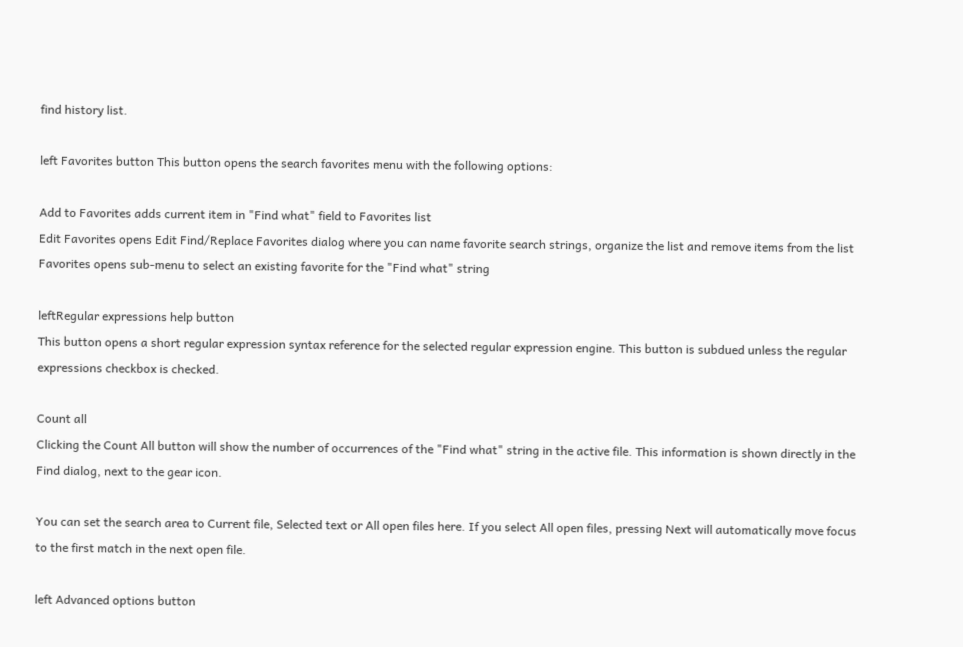find history list.

left Favorites button This button opens the search favorites menu with the following options:

Add to Favorites adds current item in "Find what" field to Favorites list
Edit Favorites opens Edit Find/Replace Favorites dialog where you can name favorite search strings, organize the list and remove items from the list
Favorites opens sub-menu to select an existing favorite for the "Find what" string

leftRegular expressions help button
This button opens a short regular expression syntax reference for the selected regular expression engine. This button is subdued unless the regular expressions checkbox is checked.

Count all
Clicking the Count All button will show the number of occurrences of the "Find what" string in the active file. This information is shown directly in the Find dialog, next to the gear icon.

You can set the search area to Current file, Selected text or All open files here. If you select All open files, pressing Next will automatically move focus to the first match in the next open file.

left Advanced options button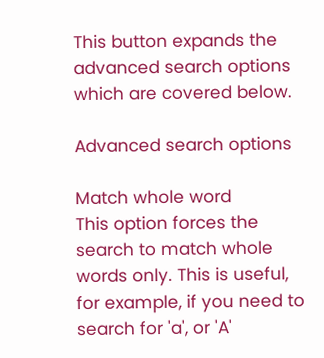This button expands the advanced search options which are covered below.

Advanced search options

Match whole word
This option forces the search to match whole words only. This is useful, for example, if you need to search for 'a', or 'A'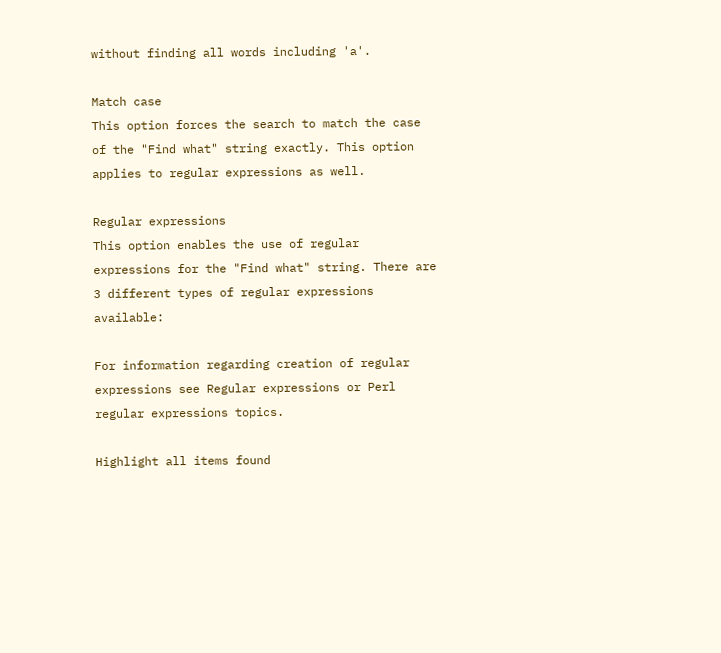without finding all words including 'a'.

Match case
This option forces the search to match the case of the "Find what" string exactly. This option applies to regular expressions as well.

Regular expressions
This option enables the use of regular expressions for the "Find what" string. There are 3 different types of regular expressions available:

For information regarding creation of regular expressions see Regular expressions or Perl regular expressions topics.

Highlight all items found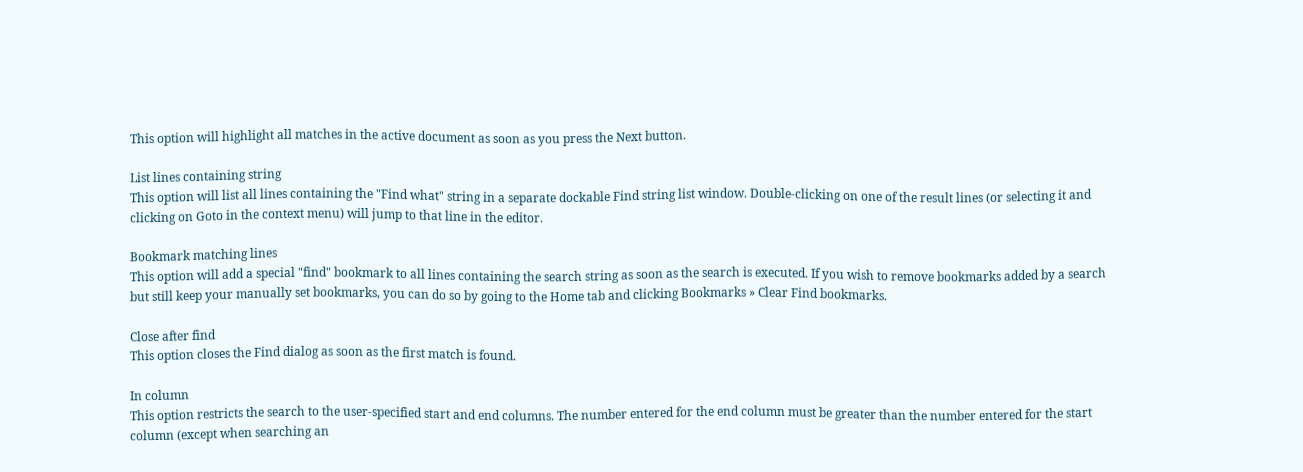This option will highlight all matches in the active document as soon as you press the Next button.

List lines containing string
This option will list all lines containing the "Find what" string in a separate dockable Find string list window. Double-clicking on one of the result lines (or selecting it and clicking on Goto in the context menu) will jump to that line in the editor.

Bookmark matching lines
This option will add a special "find" bookmark to all lines containing the search string as soon as the search is executed. If you wish to remove bookmarks added by a search but still keep your manually set bookmarks, you can do so by going to the Home tab and clicking Bookmarks » Clear Find bookmarks.

Close after find
This option closes the Find dialog as soon as the first match is found.

In column
This option restricts the search to the user-specified start and end columns. The number entered for the end column must be greater than the number entered for the start column (except when searching an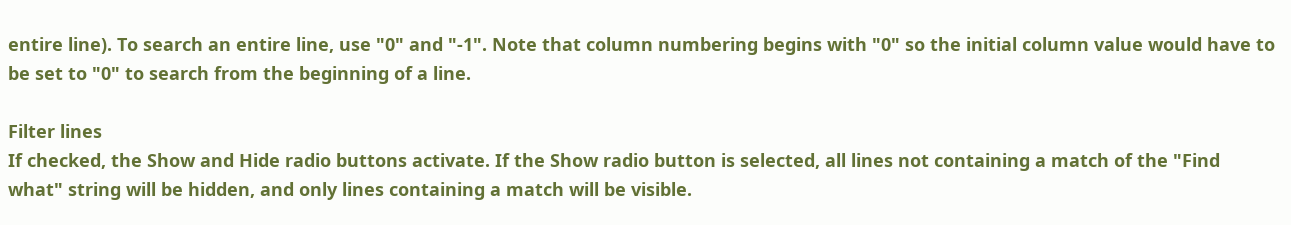entire line). To search an entire line, use "0" and "-1". Note that column numbering begins with "0" so the initial column value would have to be set to "0" to search from the beginning of a line.

Filter lines
If checked, the Show and Hide radio buttons activate. If the Show radio button is selected, all lines not containing a match of the "Find what" string will be hidden, and only lines containing a match will be visible.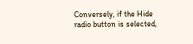Conversely, if the Hide radio button is selected,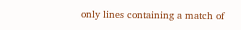only lines containing a match of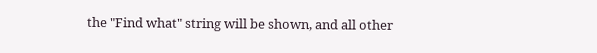the "Find what" string will be shown, and all other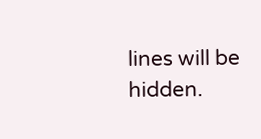lines will be hidden.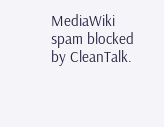MediaWiki spam blocked by CleanTalk.